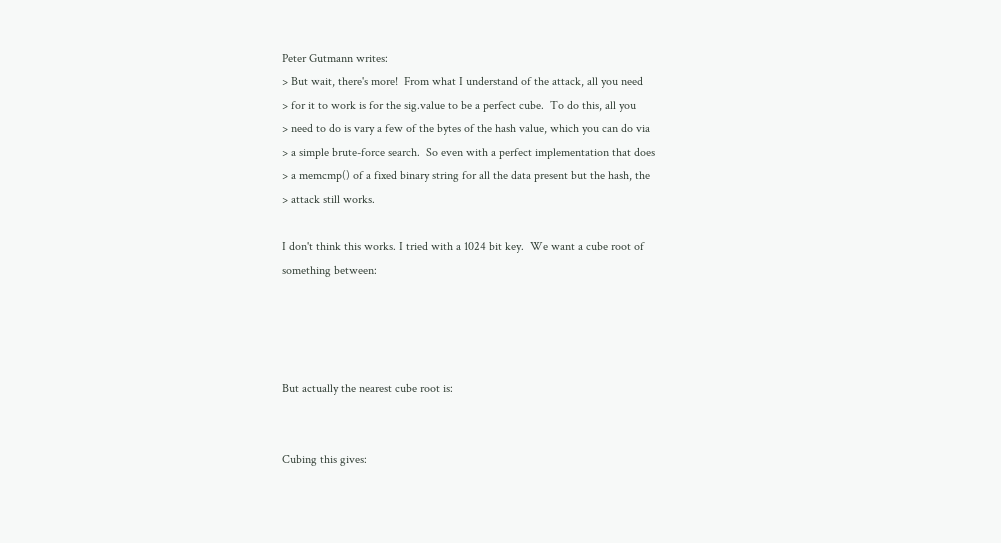Peter Gutmann writes:
> But wait, there's more!  From what I understand of the attack, all you need
> for it to work is for the sig.value to be a perfect cube.  To do this, all you
> need to do is vary a few of the bytes of the hash value, which you can do via
> a simple brute-force search.  So even with a perfect implementation that does
> a memcmp() of a fixed binary string for all the data present but the hash, the
> attack still works.

I don't think this works. I tried with a 1024 bit key.  We want a cube root of
something between:




But actually the nearest cube root is:


Cubing this gives: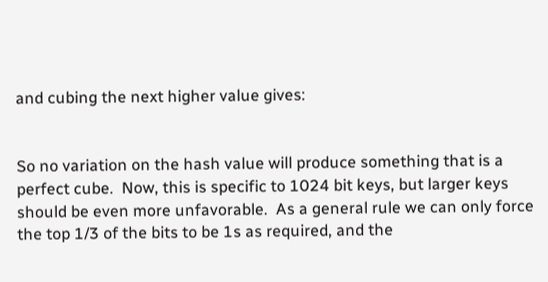and cubing the next higher value gives:


So no variation on the hash value will produce something that is a
perfect cube.  Now, this is specific to 1024 bit keys, but larger keys
should be even more unfavorable.  As a general rule we can only force
the top 1/3 of the bits to be 1s as required, and the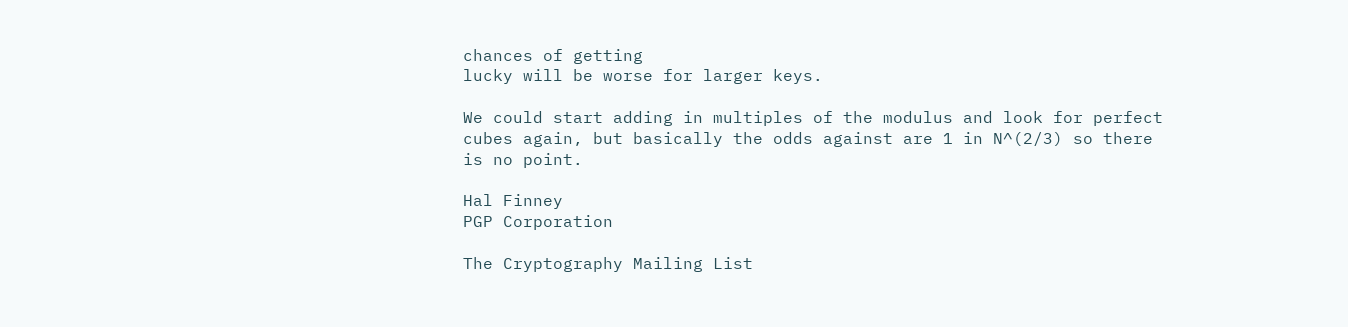chances of getting
lucky will be worse for larger keys.

We could start adding in multiples of the modulus and look for perfect
cubes again, but basically the odds against are 1 in N^(2/3) so there
is no point.

Hal Finney
PGP Corporation

The Cryptography Mailing List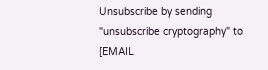Unsubscribe by sending "unsubscribe cryptography" to [EMAIL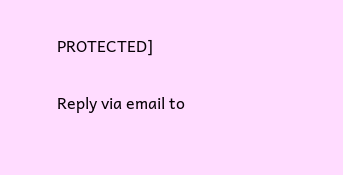PROTECTED]

Reply via email to